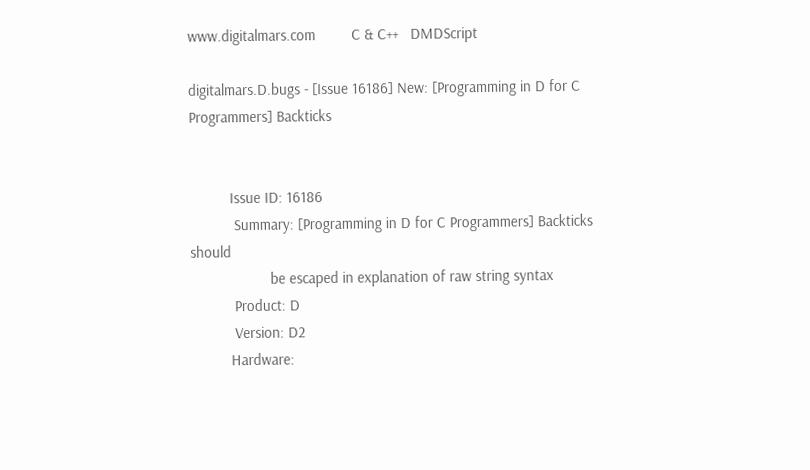www.digitalmars.com         C & C++   DMDScript

digitalmars.D.bugs - [Issue 16186] New: [Programming in D for C Programmers] Backticks


          Issue ID: 16186
           Summary: [Programming in D for C Programmers] Backticks should
                    be escaped in explanation of raw string syntax
           Product: D
           Version: D2
          Hardware: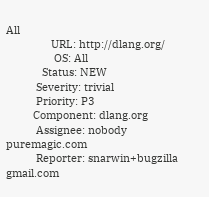All
               URL: http://dlang.org/
                OS: All
            Status: NEW
          Severity: trivial
          Priority: P3
         Component: dlang.org
          Assignee: nobody puremagic.com
          Reporter: snarwin+bugzilla gmail.com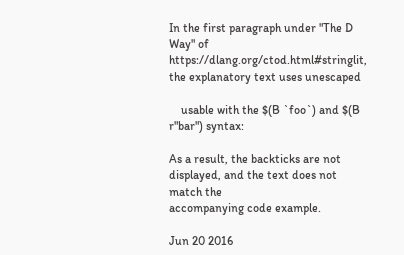In the first paragraph under "The D Way" of
https://dlang.org/ctod.html#stringlit, the explanatory text uses unescaped

    usable with the $(B `foo`) and $(B r"bar") syntax:

As a result, the backticks are not displayed, and the text does not match the
accompanying code example.

Jun 20 2016